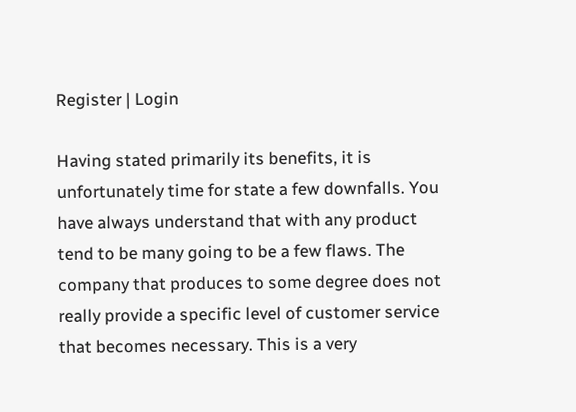Register | Login

Having stated primarily its benefits, it is unfortunately time for state a few downfalls. You have always understand that with any product tend to be many going to be a few flaws. The company that produces to some degree does not really provide a specific level of customer service that becomes necessary. This is a very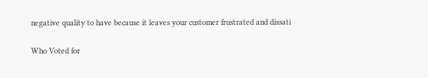negative quality to have because it leaves your customer frustrated and dissati

Who Voted for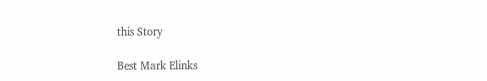this Story

Best Mark Elinks